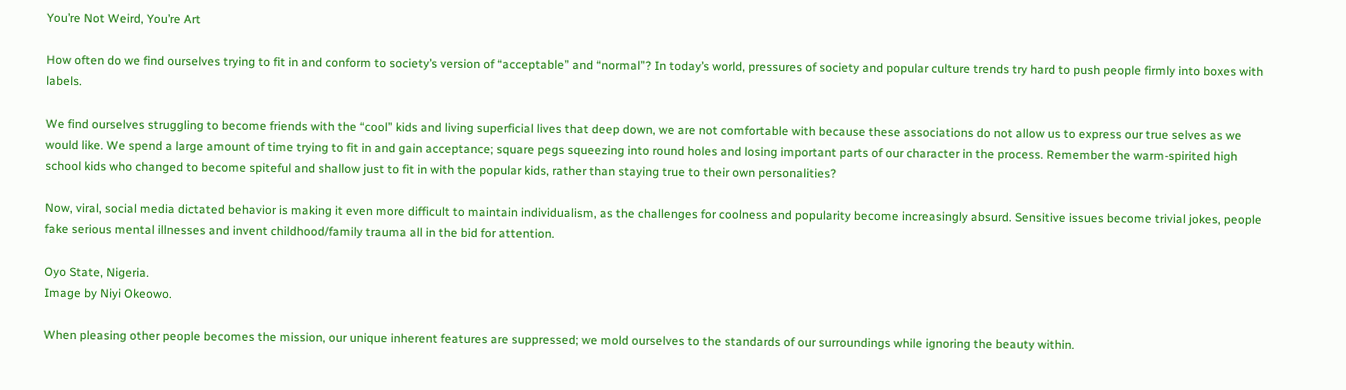You’re Not Weird, You’re Art

How often do we find ourselves trying to fit in and conform to society’s version of “acceptable” and “normal”? In today’s world, pressures of society and popular culture trends try hard to push people firmly into boxes with labels.

We find ourselves struggling to become friends with the “cool” kids and living superficial lives that deep down, we are not comfortable with because these associations do not allow us to express our true selves as we would like. We spend a large amount of time trying to fit in and gain acceptance; square pegs squeezing into round holes and losing important parts of our character in the process. Remember the warm-spirited high school kids who changed to become spiteful and shallow just to fit in with the popular kids, rather than staying true to their own personalities?

Now, viral, social media dictated behavior is making it even more difficult to maintain individualism, as the challenges for coolness and popularity become increasingly absurd. Sensitive issues become trivial jokes, people fake serious mental illnesses and invent childhood/family trauma all in the bid for attention.

Oyo State, Nigeria.
Image by Niyi Okeowo.

When pleasing other people becomes the mission, our unique inherent features are suppressed; we mold ourselves to the standards of our surroundings while ignoring the beauty within.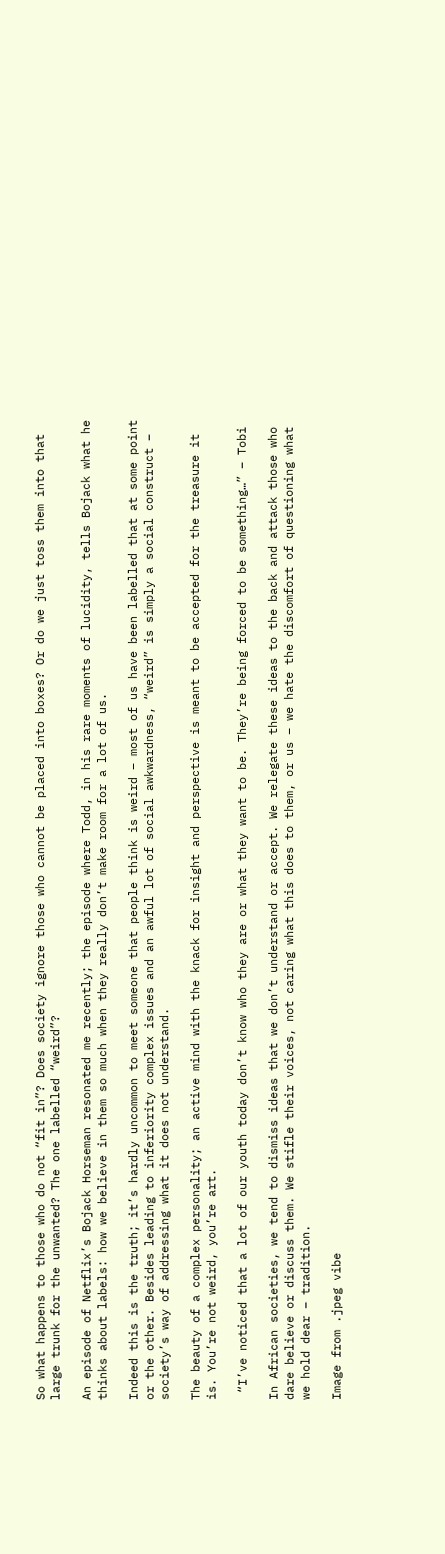So what happens to those who do not “fit in”? Does society ignore those who cannot be placed into boxes? Or do we just toss them into that large trunk for the unwanted? The one labelled “weird”?

An episode of Netflix’s Bojack Horseman resonated me recently; the episode where Todd, in his rare moments of lucidity, tells Bojack what he thinks about labels: how we believe in them so much when they really don’t make room for a lot of us.

Indeed this is the truth; it’s hardly uncommon to meet someone that people think is weird – most of us have been labelled that at some point or the other. Besides leading to inferiority complex issues and an awful lot of social awkwardness, “weird” is simply a social construct – society’s way of addressing what it does not understand.

The beauty of a complex personality; an active mind with the knack for insight and perspective is meant to be accepted for the treasure it is. You’re not weird, you’re art.

 “I’ve noticed that a lot of our youth today don’t know who they are or what they want to be. They’re being forced to be something…” – Tobi

In African societies, we tend to dismiss ideas that we don’t understand or accept. We relegate these ideas to the back and attack those who dare believe or discuss them. We stifle their voices, not caring what this does to them, or us – we hate the discomfort of questioning what we hold dear – tradition.

Image from .jpeg vibe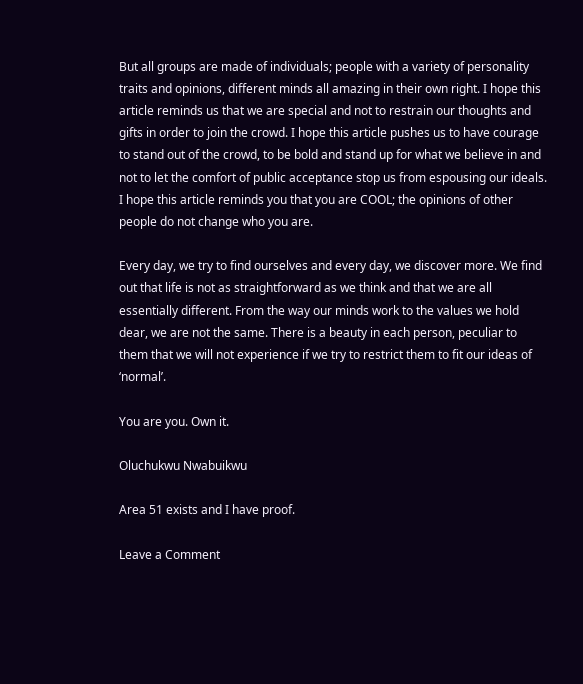But all groups are made of individuals; people with a variety of personality traits and opinions, different minds all amazing in their own right. I hope this article reminds us that we are special and not to restrain our thoughts and gifts in order to join the crowd. I hope this article pushes us to have courage to stand out of the crowd, to be bold and stand up for what we believe in and not to let the comfort of public acceptance stop us from espousing our ideals. I hope this article reminds you that you are COOL; the opinions of other people do not change who you are.

Every day, we try to find ourselves and every day, we discover more. We find out that life is not as straightforward as we think and that we are all essentially different. From the way our minds work to the values we hold dear, we are not the same. There is a beauty in each person, peculiar to them that we will not experience if we try to restrict them to fit our ideas of ‘normal’.

You are you. Own it.

Oluchukwu Nwabuikwu

Area 51 exists and I have proof.

Leave a Comment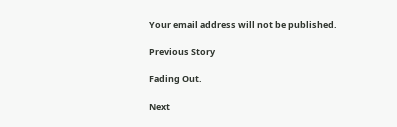Your email address will not be published.

Previous Story

Fading Out.

Next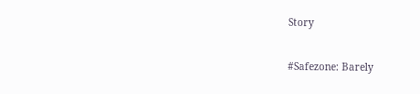Story

#Safezone: Barely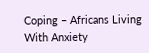Coping – Africans Living With Anxiety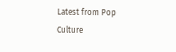Latest from Pop Culture